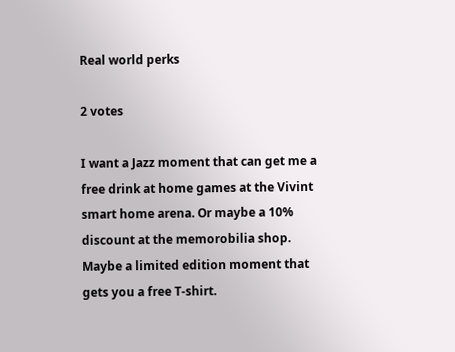Real world perks

2 votes

I want a Jazz moment that can get me a free drink at home games at the Vivint smart home arena. Or maybe a 10% discount at the memorobilia shop. Maybe a limited edition moment that gets you a free T-shirt.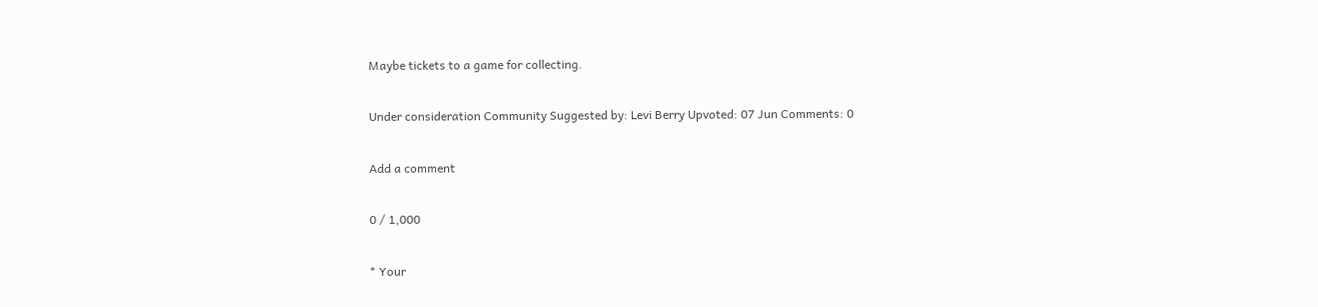Maybe tickets to a game for collecting.

Under consideration Community Suggested by: Levi Berry Upvoted: 07 Jun Comments: 0

Add a comment

0 / 1,000

* Your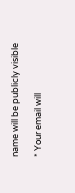name will be publicly visible

* Your email will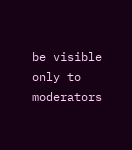be visible only to moderators